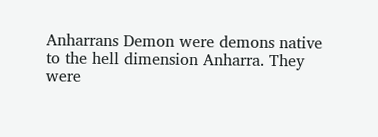Anharrans Demon were demons native to the hell dimension Anharra. They were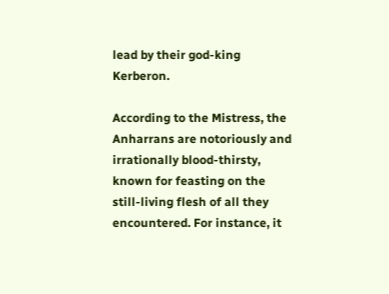lead by their god-king Kerberon.

According to the Mistress, the Anharrans are notoriously and irrationally blood-thirsty, known for feasting on the still-living flesh of all they encountered. For instance, it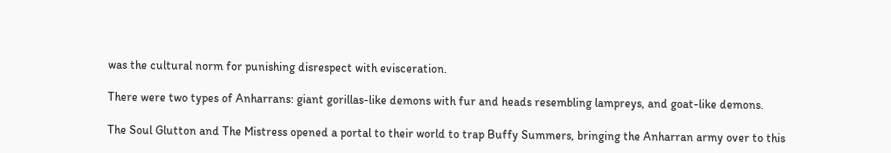was the cultural norm for punishing disrespect with evisceration.

There were two types of Anharrans: giant gorillas-like demons with fur and heads resembling lampreys, and goat-like demons.

The Soul Glutton and The Mistress opened a portal to their world to trap Buffy Summers, bringing the Anharran army over to this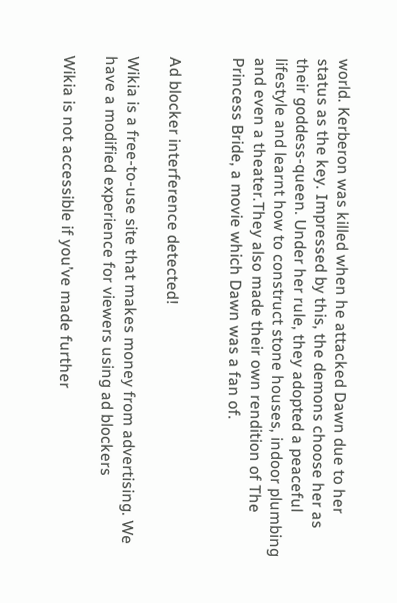world. Kerberon was killed when he attacked Dawn due to her status as the key. Impressed by this, the demons choose her as their goddess-queen. Under her rule, they adopted a peaceful lifestyle and learnt how to construct stone houses, indoor plumbing and even a theater.They also made their own rendition of The Princess Bride, a movie which Dawn was a fan of.


Ad blocker interference detected!

Wikia is a free-to-use site that makes money from advertising. We have a modified experience for viewers using ad blockers

Wikia is not accessible if you’ve made further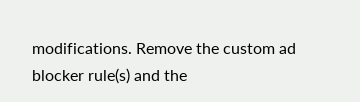modifications. Remove the custom ad blocker rule(s) and the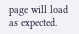page will load as expected.